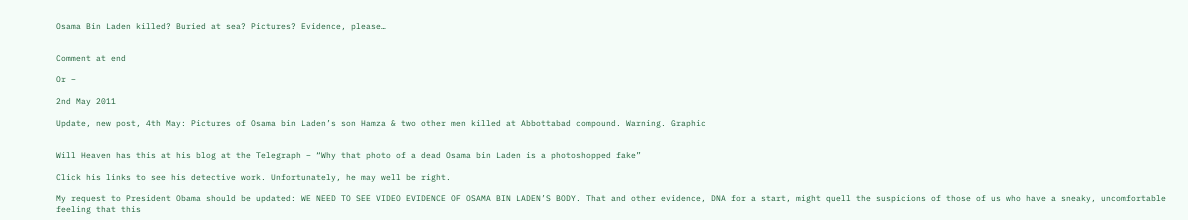Osama Bin Laden killed? Buried at sea? Pictures? Evidence, please…


Comment at end

Or –

2nd May 2011

Update, new post, 4th May: Pictures of Osama bin Laden’s son Hamza & two other men killed at Abbottabad compound. Warning. Graphic


Will Heaven has this at his blog at the Telegraph – “Why that photo of a dead Osama bin Laden is a photoshopped fake”

Click his links to see his detective work. Unfortunately, he may well be right.

My request to President Obama should be updated: WE NEED TO SEE VIDEO EVIDENCE OF OSAMA BIN LADEN’S BODY. That and other evidence, DNA for a start, might quell the suspicions of those of us who have a sneaky, uncomfortable feeling that this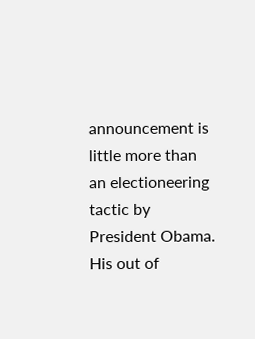announcement is little more than an electioneering tactic by President Obama. His out of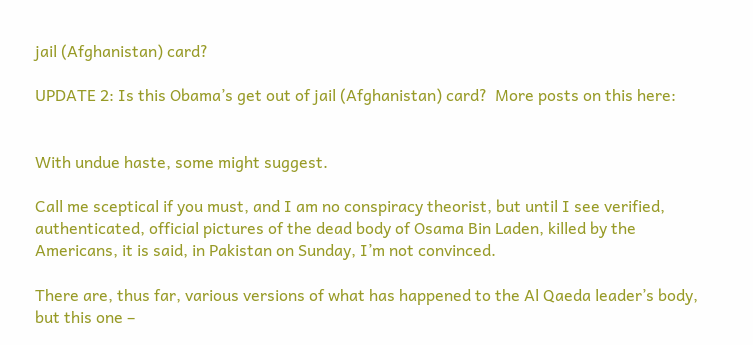jail (Afghanistan) card?

UPDATE 2: Is this Obama’s get out of jail (Afghanistan) card?  More posts on this here:


With undue haste, some might suggest.

Call me sceptical if you must, and I am no conspiracy theorist, but until I see verified, authenticated, official pictures of the dead body of Osama Bin Laden, killed by the Americans, it is said, in Pakistan on Sunday, I’m not convinced.

There are, thus far, various versions of what has happened to the Al Qaeda leader’s body, but this one –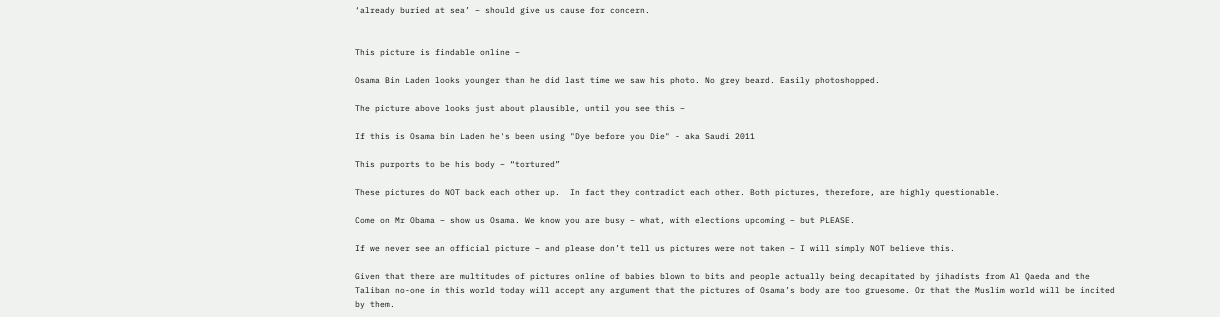‘already buried at sea’ – should give us cause for concern.


This picture is findable online –

Osama Bin Laden looks younger than he did last time we saw his photo. No grey beard. Easily photoshopped.

The picture above looks just about plausible, until you see this –

If this is Osama bin Laden he's been using "Dye before you Die" - aka Saudi 2011

This purports to be his body – “tortured”

These pictures do NOT back each other up.  In fact they contradict each other. Both pictures, therefore, are highly questionable.

Come on Mr Obama – show us Osama. We know you are busy – what, with elections upcoming – but PLEASE.

If we never see an official picture – and please don’t tell us pictures were not taken – I will simply NOT believe this.

Given that there are multitudes of pictures online of babies blown to bits and people actually being decapitated by jihadists from Al Qaeda and the Taliban no-one in this world today will accept any argument that the pictures of Osama’s body are too gruesome. Or that the Muslim world will be incited by them.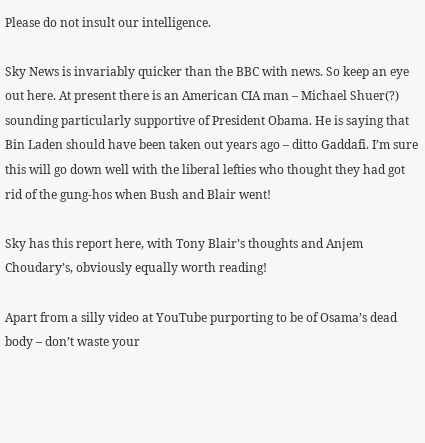Please do not insult our intelligence.

Sky News is invariably quicker than the BBC with news. So keep an eye out here. At present there is an American CIA man – Michael Shuer(?) sounding particularly supportive of President Obama. He is saying that Bin Laden should have been taken out years ago – ditto Gaddafi. I’m sure this will go down well with the liberal lefties who thought they had got rid of the gung-hos when Bush and Blair went!

Sky has this report here, with Tony Blair’s thoughts and Anjem Choudary’s, obviously equally worth reading!

Apart from a silly video at YouTube purporting to be of Osama’s dead body – don’t waste your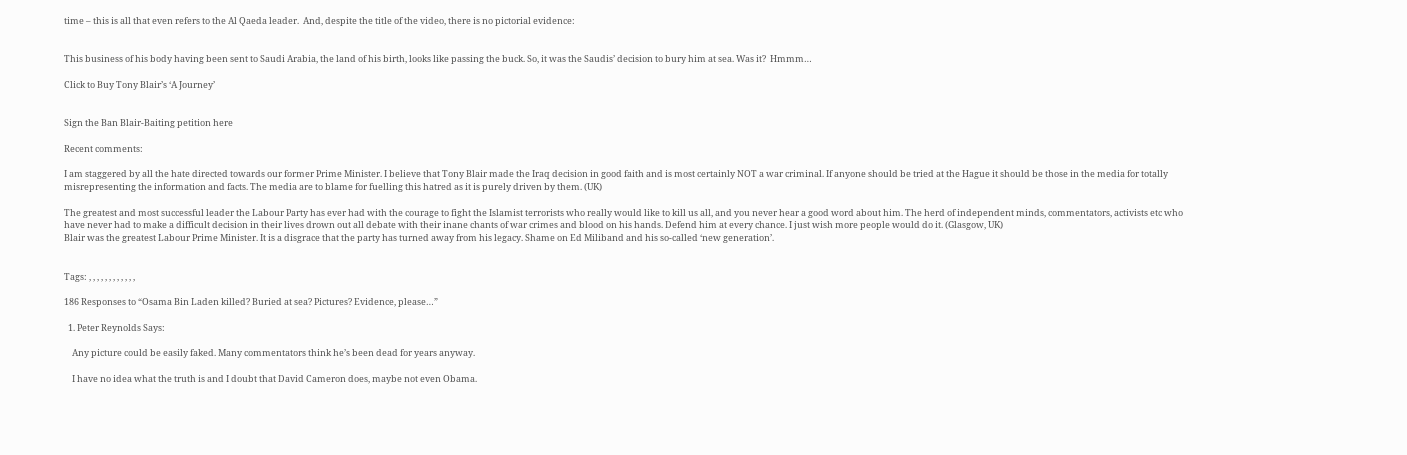time – this is all that even refers to the Al Qaeda leader.  And, despite the title of the video, there is no pictorial evidence:


This business of his body having been sent to Saudi Arabia, the land of his birth, looks like passing the buck. So, it was the Saudis’ decision to bury him at sea. Was it?  Hmmm…

Click to Buy Tony Blair’s ‘A Journey’


Sign the Ban Blair-Baiting petition here

Recent comments:

I am staggered by all the hate directed towards our former Prime Minister. I believe that Tony Blair made the Iraq decision in good faith and is most certainly NOT a war criminal. If anyone should be tried at the Hague it should be those in the media for totally misrepresenting the information and facts. The media are to blame for fuelling this hatred as it is purely driven by them. (UK)

The greatest and most successful leader the Labour Party has ever had with the courage to fight the Islamist terrorists who really would like to kill us all, and you never hear a good word about him. The herd of independent minds, commentators, activists etc who have never had to make a difficult decision in their lives drown out all debate with their inane chants of war crimes and blood on his hands. Defend him at every chance. I just wish more people would do it. (Glasgow, UK)
Blair was the greatest Labour Prime Minister. It is a disgrace that the party has turned away from his legacy. Shame on Ed Miliband and his so-called ‘new generation’.


Tags: , , , , , , , , , , , ,

186 Responses to “Osama Bin Laden killed? Buried at sea? Pictures? Evidence, please…”

  1. Peter Reynolds Says:

    Any picture could be easily faked. Many commentators think he’s been dead for years anyway.

    I have no idea what the truth is and I doubt that David Cameron does, maybe not even Obama.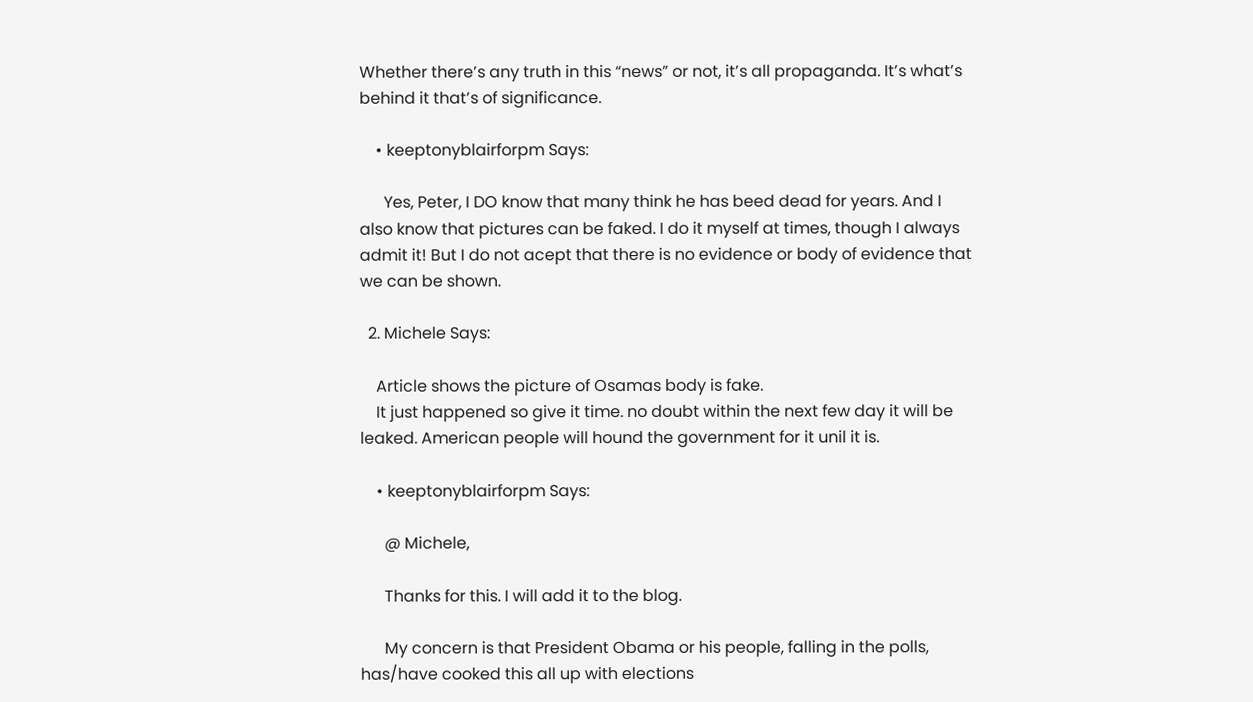Whether there’s any truth in this “news” or not, it’s all propaganda. It’s what’s behind it that’s of significance.

    • keeptonyblairforpm Says:

      Yes, Peter, I DO know that many think he has beed dead for years. And I also know that pictures can be faked. I do it myself at times, though I always admit it! But I do not acept that there is no evidence or body of evidence that we can be shown.

  2. Michele Says:

    Article shows the picture of Osamas body is fake.
    It just happened so give it time. no doubt within the next few day it will be leaked. American people will hound the government for it unil it is.

    • keeptonyblairforpm Says:

      @ Michele,

      Thanks for this. I will add it to the blog.

      My concern is that President Obama or his people, falling in the polls, has/have cooked this all up with elections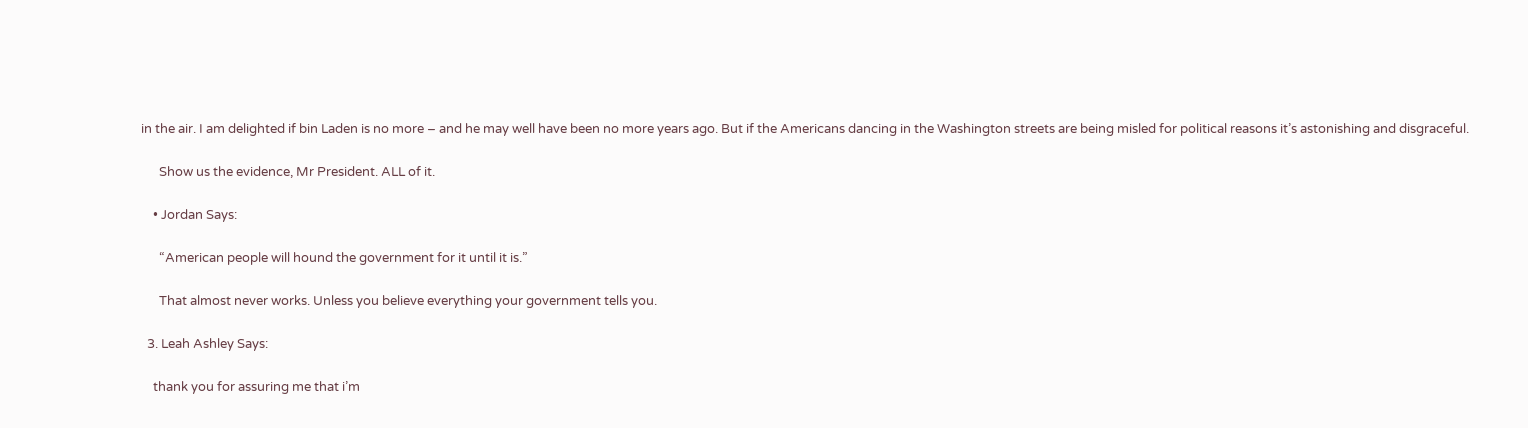in the air. I am delighted if bin Laden is no more – and he may well have been no more years ago. But if the Americans dancing in the Washington streets are being misled for political reasons it’s astonishing and disgraceful.

      Show us the evidence, Mr President. ALL of it.

    • Jordan Says:

      “American people will hound the government for it until it is.”

      That almost never works. Unless you believe everything your government tells you.

  3. Leah Ashley Says:

    thank you for assuring me that i’m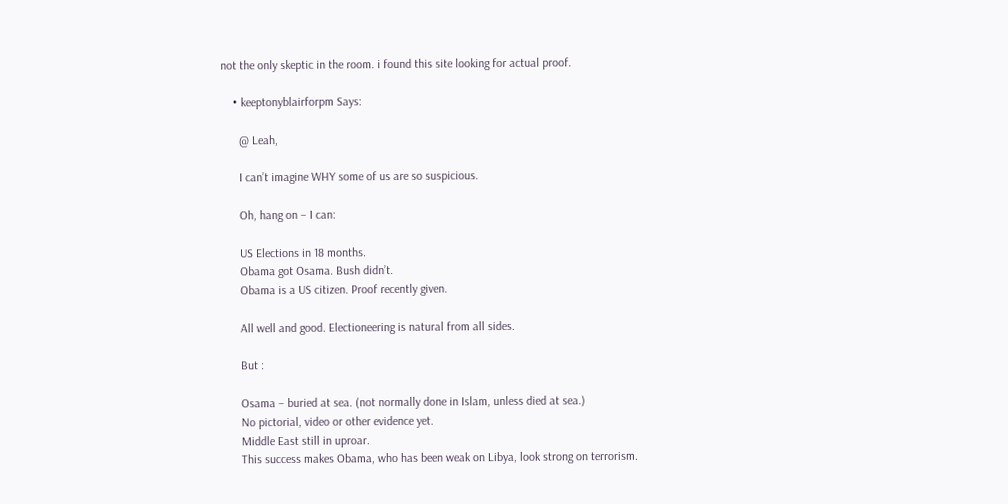not the only skeptic in the room. i found this site looking for actual proof.

    • keeptonyblairforpm Says:

      @ Leah,

      I can’t imagine WHY some of us are so suspicious.

      Oh, hang on – I can:

      US Elections in 18 months.
      Obama got Osama. Bush didn’t.
      Obama is a US citizen. Proof recently given.

      All well and good. Electioneering is natural from all sides.

      But :

      Osama – buried at sea. (not normally done in Islam, unless died at sea.)
      No pictorial, video or other evidence yet.
      Middle East still in uproar.
      This success makes Obama, who has been weak on Libya, look strong on terrorism.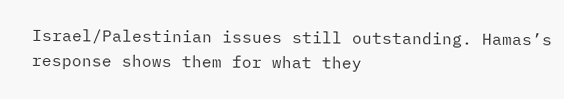Israel/Palestinian issues still outstanding. Hamas’s response shows them for what they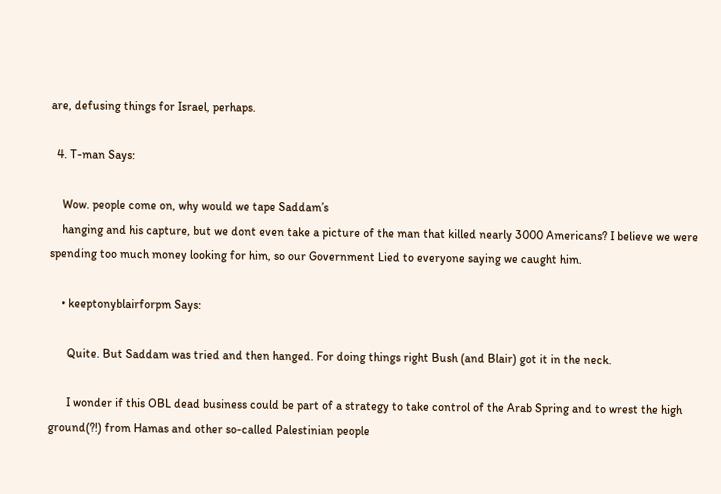are, defusing things for Israel, perhaps.

  4. T-man Says:

    Wow. people come on, why would we tape Saddam’s
    hanging and his capture, but we dont even take a picture of the man that killed nearly 3000 Americans? I believe we were spending too much money looking for him, so our Government Lied to everyone saying we caught him.

    • keeptonyblairforpm Says:

      Quite. But Saddam was tried and then hanged. For doing things right Bush (and Blair) got it in the neck.

      I wonder if this OBL dead business could be part of a strategy to take control of the Arab Spring and to wrest the high ground(?!) from Hamas and other so-called Palestinian people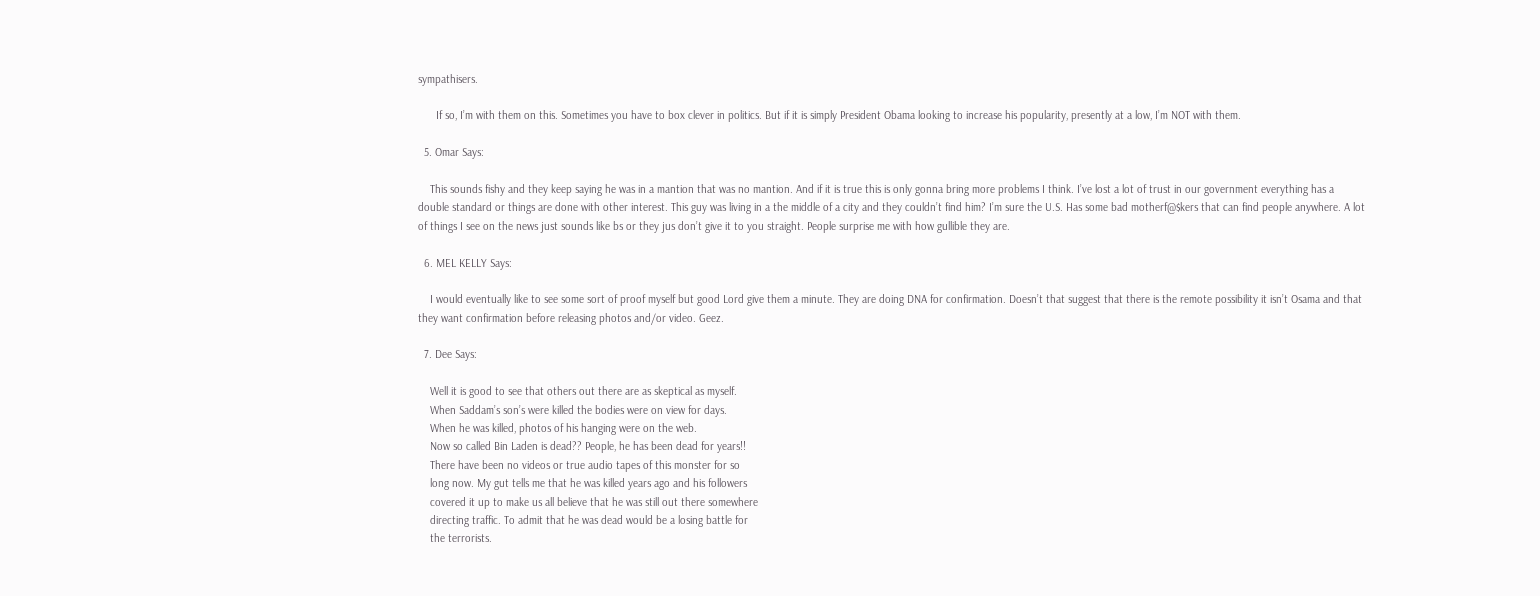sympathisers.

      If so, I’m with them on this. Sometimes you have to box clever in politics. But if it is simply President Obama looking to increase his popularity, presently at a low, I’m NOT with them.

  5. Omar Says:

    This sounds fishy and they keep saying he was in a mantion that was no mantion. And if it is true this is only gonna bring more problems I think. I’ve lost a lot of trust in our government everything has a double standard or things are done with other interest. This guy was living in a the middle of a city and they couldn’t find him? I’m sure the U.S. Has some bad motherf@$kers that can find people anywhere. A lot of things I see on the news just sounds like bs or they jus don’t give it to you straight. People surprise me with how gullible they are.

  6. MEL KELLY Says:

    I would eventually like to see some sort of proof myself but good Lord give them a minute. They are doing DNA for confirmation. Doesn’t that suggest that there is the remote possibility it isn’t Osama and that they want confirmation before releasing photos and/or video. Geez.

  7. Dee Says:

    Well it is good to see that others out there are as skeptical as myself.
    When Saddam’s son’s were killed the bodies were on view for days.
    When he was killed, photos of his hanging were on the web.
    Now so called Bin Laden is dead?? People, he has been dead for years!!
    There have been no videos or true audio tapes of this monster for so
    long now. My gut tells me that he was killed years ago and his followers
    covered it up to make us all believe that he was still out there somewhere
    directing traffic. To admit that he was dead would be a losing battle for
    the terrorists.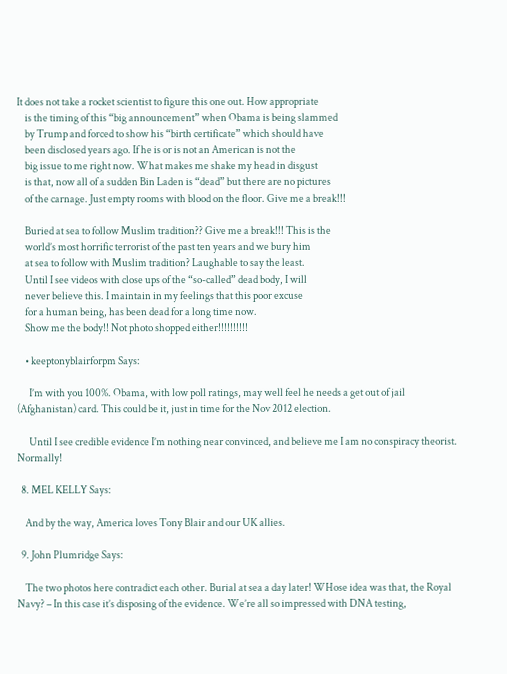It does not take a rocket scientist to figure this one out. How appropriate
    is the timing of this “big announcement” when Obama is being slammed
    by Trump and forced to show his “birth certificate” which should have
    been disclosed years ago. If he is or is not an American is not the
    big issue to me right now. What makes me shake my head in disgust
    is that, now all of a sudden Bin Laden is “dead” but there are no pictures
    of the carnage. Just empty rooms with blood on the floor. Give me a break!!!

    Buried at sea to follow Muslim tradition?? Give me a break!!! This is the
    world’s most horrific terrorist of the past ten years and we bury him
    at sea to follow with Muslim tradition? Laughable to say the least.
    Until I see videos with close ups of the “so-called” dead body, I will
    never believe this. I maintain in my feelings that this poor excuse
    for a human being, has been dead for a long time now.
    Show me the body!! Not photo shopped either!!!!!!!!!!

    • keeptonyblairforpm Says:

      I’m with you 100%. Obama, with low poll ratings, may well feel he needs a get out of jail (Afghanistan) card. This could be it, just in time for the Nov 2012 election.

      Until I see credible evidence I’m nothing near convinced, and believe me I am no conspiracy theorist. Normally!

  8. MEL KELLY Says:

    And by the way, America loves Tony Blair and our UK allies.

  9. John Plumridge Says:

    The two photos here contradict each other. Burial at sea a day later! WHose idea was that, the Royal Navy? – In this case it’s disposing of the evidence. We’re all so impressed with DNA testing,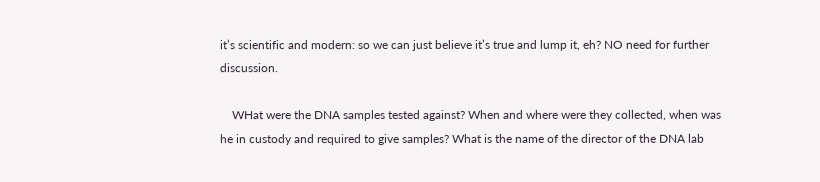it’s scientific and modern: so we can just believe it’s true and lump it, eh? NO need for further discussion.

    WHat were the DNA samples tested against? When and where were they collected, when was he in custody and required to give samples? What is the name of the director of the DNA lab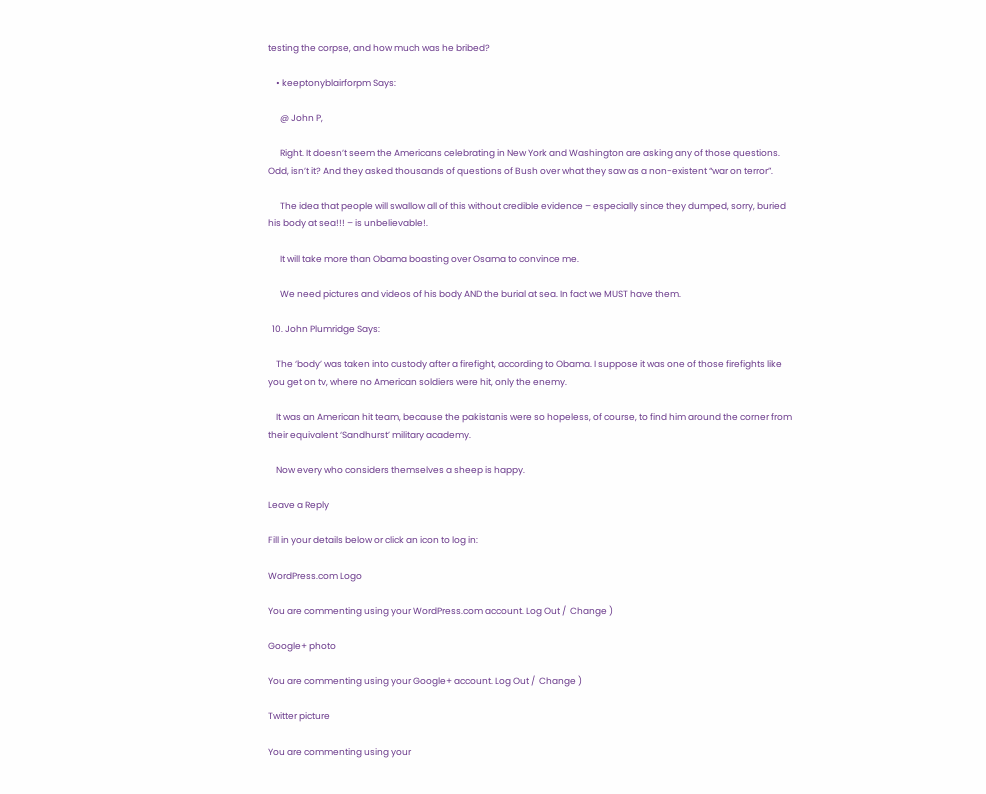testing the corpse, and how much was he bribed?

    • keeptonyblairforpm Says:

      @ John P,

      Right. It doesn’t seem the Americans celebrating in New York and Washington are asking any of those questions. Odd, isn’t it? And they asked thousands of questions of Bush over what they saw as a non-existent “war on terror”.

      The idea that people will swallow all of this without credible evidence – especially since they dumped, sorry, buried his body at sea!!! – is unbelievable!.

      It will take more than Obama boasting over Osama to convince me.

      We need pictures and videos of his body AND the burial at sea. In fact we MUST have them.

  10. John Plumridge Says:

    The ‘body’ was taken into custody after a firefight, according to Obama. I suppose it was one of those firefights like you get on tv, where no American soldiers were hit, only the enemy.

    It was an American hit team, because the pakistanis were so hopeless, of course, to find him around the corner from their equivalent ‘Sandhurst’ military academy.

    Now every who considers themselves a sheep is happy.

Leave a Reply

Fill in your details below or click an icon to log in:

WordPress.com Logo

You are commenting using your WordPress.com account. Log Out /  Change )

Google+ photo

You are commenting using your Google+ account. Log Out /  Change )

Twitter picture

You are commenting using your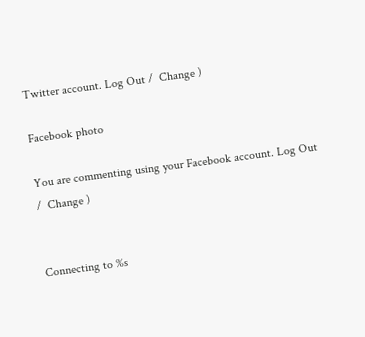Twitter account. Log Out /  Change )

Facebook photo

You are commenting using your Facebook account. Log Out /  Change )


Connecting to %s